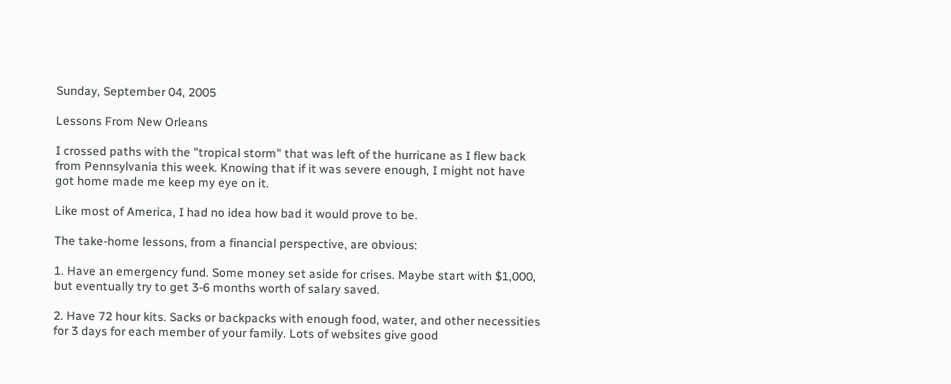Sunday, September 04, 2005

Lessons From New Orleans

I crossed paths with the "tropical storm" that was left of the hurricane as I flew back from Pennsylvania this week. Knowing that if it was severe enough, I might not have got home made me keep my eye on it.

Like most of America, I had no idea how bad it would prove to be.

The take-home lessons, from a financial perspective, are obvious:

1. Have an emergency fund. Some money set aside for crises. Maybe start with $1,000, but eventually try to get 3-6 months worth of salary saved.

2. Have 72 hour kits. Sacks or backpacks with enough food, water, and other necessities for 3 days for each member of your family. Lots of websites give good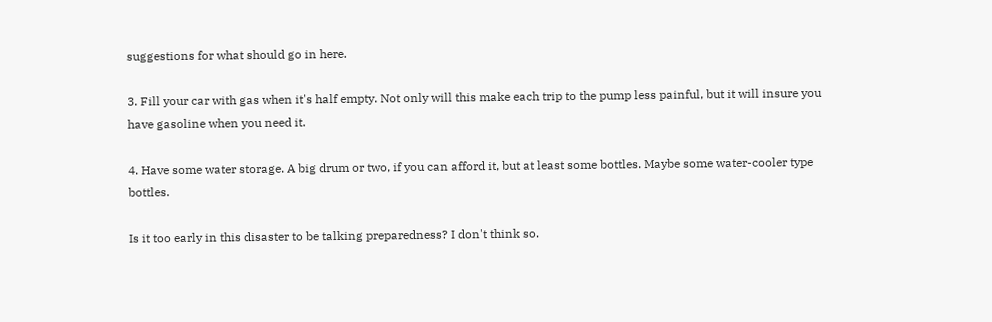suggestions for what should go in here.

3. Fill your car with gas when it's half empty. Not only will this make each trip to the pump less painful, but it will insure you have gasoline when you need it.

4. Have some water storage. A big drum or two, if you can afford it, but at least some bottles. Maybe some water-cooler type bottles.

Is it too early in this disaster to be talking preparedness? I don't think so.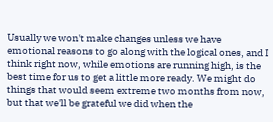Usually we won't make changes unless we have emotional reasons to go along with the logical ones, and I think right now, while emotions are running high, is the best time for us to get a little more ready. We might do things that would seem extreme two months from now, but that we'll be grateful we did when the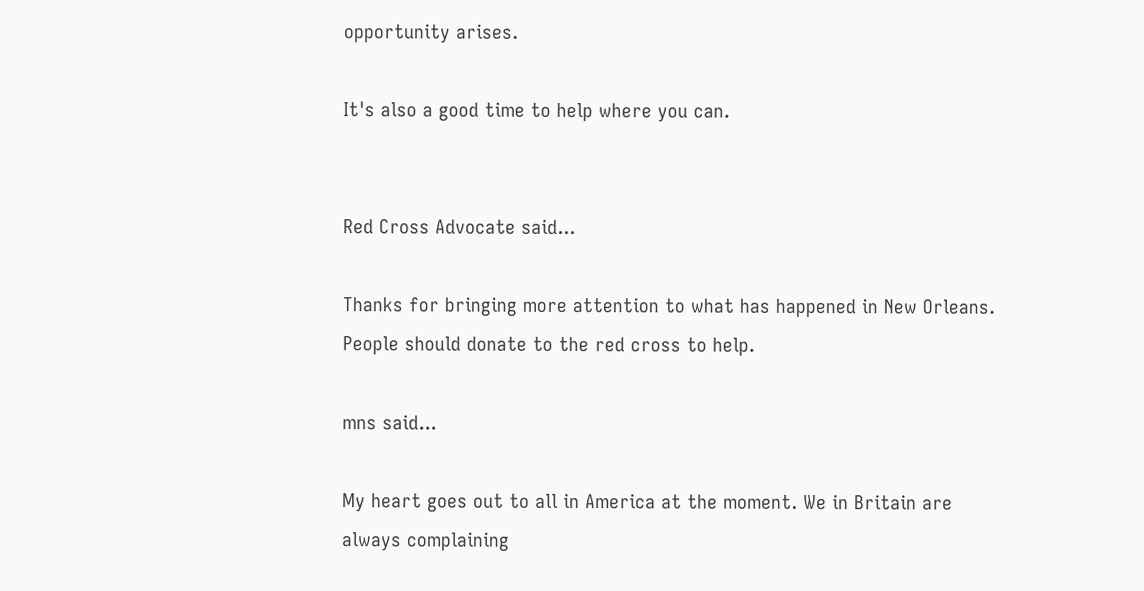opportunity arises.

It's also a good time to help where you can.


Red Cross Advocate said...

Thanks for bringing more attention to what has happened in New Orleans. People should donate to the red cross to help.

mns said...

My heart goes out to all in America at the moment. We in Britain are always complaining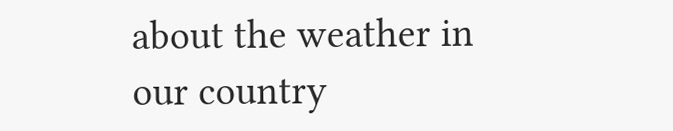about the weather in our country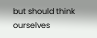but should think ourselves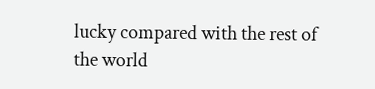lucky compared with the rest of the world